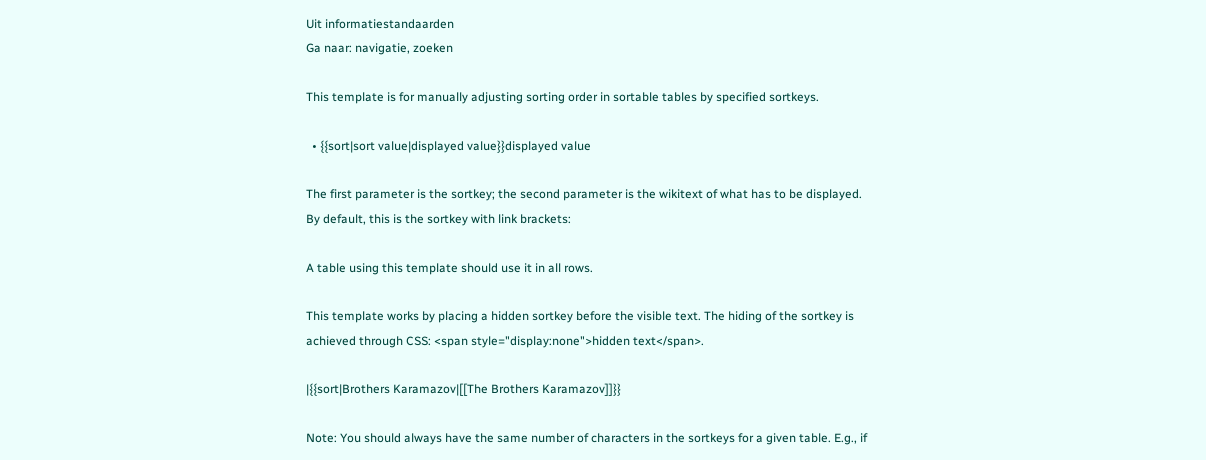Uit informatiestandaarden
Ga naar: navigatie, zoeken

This template is for manually adjusting sorting order in sortable tables by specified sortkeys.

  • {{sort|sort value|displayed value}}displayed value

The first parameter is the sortkey; the second parameter is the wikitext of what has to be displayed. By default, this is the sortkey with link brackets:

A table using this template should use it in all rows.

This template works by placing a hidden sortkey before the visible text. The hiding of the sortkey is achieved through CSS: <span style="display:none">hidden text</span>.

|{{sort|Brothers Karamazov|[[The Brothers Karamazov]]}}

Note: You should always have the same number of characters in the sortkeys for a given table. E.g., if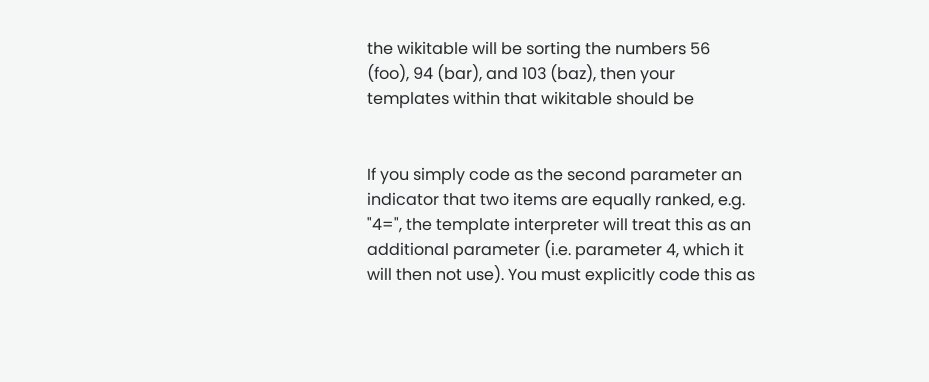the wikitable will be sorting the numbers 56 (foo), 94 (bar), and 103 (baz), then your templates within that wikitable should be


If you simply code as the second parameter an indicator that two items are equally ranked, e.g. "4=", the template interpreter will treat this as an additional parameter (i.e. parameter 4, which it will then not use). You must explicitly code this as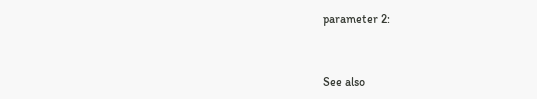parameter 2:


See also